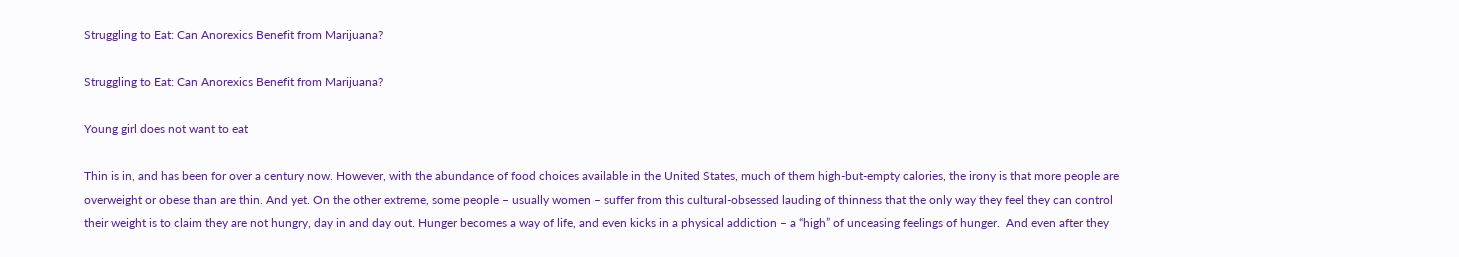Struggling to Eat: Can Anorexics Benefit from Marijuana?

Struggling to Eat: Can Anorexics Benefit from Marijuana?

Young girl does not want to eat

Thin is in, and has been for over a century now. However, with the abundance of food choices available in the United States, much of them high-but-empty calories, the irony is that more people are overweight or obese than are thin. And yet. On the other extreme, some people – usually women – suffer from this cultural-obsessed lauding of thinness that the only way they feel they can control their weight is to claim they are not hungry, day in and day out. Hunger becomes a way of life, and even kicks in a physical addiction – a “high” of unceasing feelings of hunger.  And even after they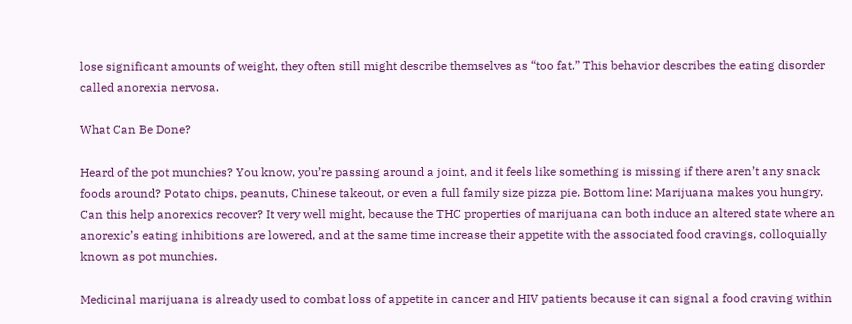lose significant amounts of weight, they often still might describe themselves as “too fat.” This behavior describes the eating disorder called anorexia nervosa.

What Can Be Done?

Heard of the pot munchies? You know, you’re passing around a joint, and it feels like something is missing if there aren’t any snack foods around? Potato chips, peanuts, Chinese takeout, or even a full family size pizza pie. Bottom line: Marijuana makes you hungry. Can this help anorexics recover? It very well might, because the THC properties of marijuana can both induce an altered state where an anorexic’s eating inhibitions are lowered, and at the same time increase their appetite with the associated food cravings, colloquially known as pot munchies.

Medicinal marijuana is already used to combat loss of appetite in cancer and HIV patients because it can signal a food craving within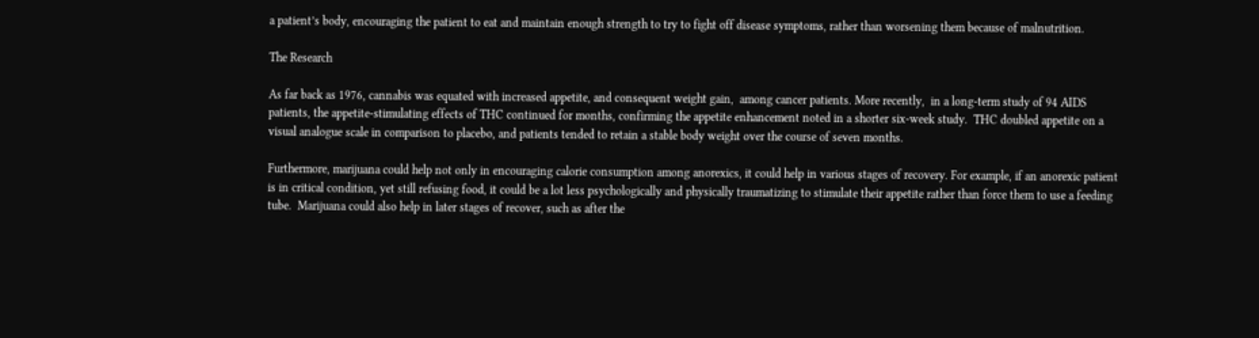a patient’s body, encouraging the patient to eat and maintain enough strength to try to fight off disease symptoms, rather than worsening them because of malnutrition.

The Research

As far back as 1976, cannabis was equated with increased appetite, and consequent weight gain,  among cancer patients. More recently,  in a long-term study of 94 AIDS patients, the appetite-stimulating effects of THC continued for months, confirming the appetite enhancement noted in a shorter six-week study.  THC doubled appetite on a visual analogue scale in comparison to placebo, and patients tended to retain a stable body weight over the course of seven months.

Furthermore, marijuana could help not only in encouraging calorie consumption among anorexics, it could help in various stages of recovery. For example, if an anorexic patient is in critical condition, yet still refusing food, it could be a lot less psychologically and physically traumatizing to stimulate their appetite rather than force them to use a feeding tube.  Marijuana could also help in later stages of recover, such as after the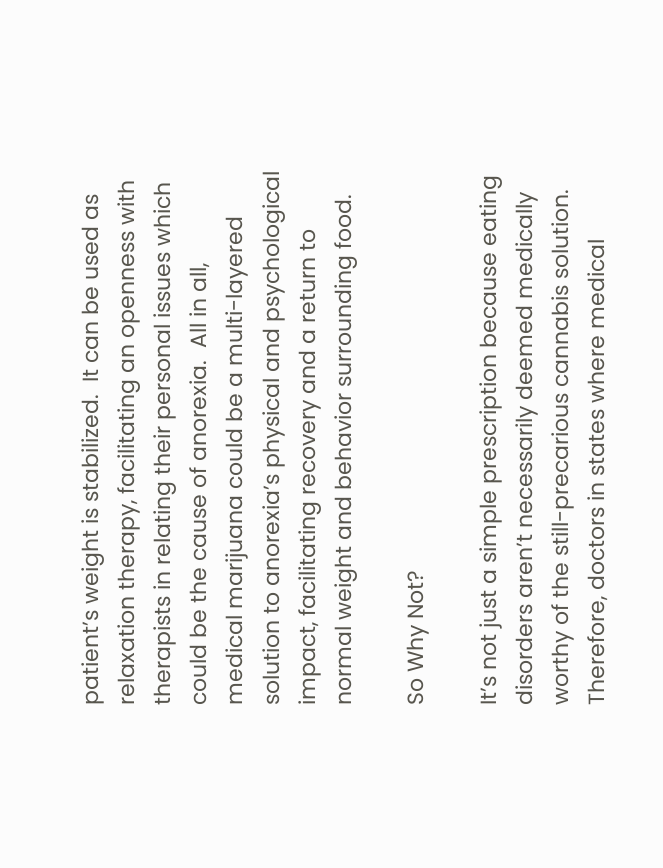patient’s weight is stabilized.  It can be used as relaxation therapy, facilitating an openness with therapists in relating their personal issues which could be the cause of anorexia.  All in all, medical marijuana could be a multi-layered solution to anorexia’s physical and psychological impact, facilitating recovery and a return to normal weight and behavior surrounding food.

So Why Not?

It’s not just a simple prescription because eating disorders aren’t necessarily deemed medically worthy of the still-precarious cannabis solution.  Therefore, doctors in states where medical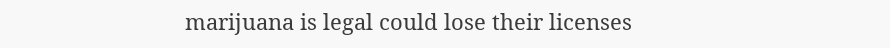marijuana is legal could lose their licenses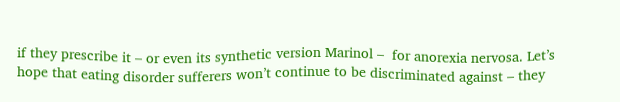if they prescribe it – or even its synthetic version Marinol –  for anorexia nervosa. Let’s hope that eating disorder sufferers won’t continue to be discriminated against – they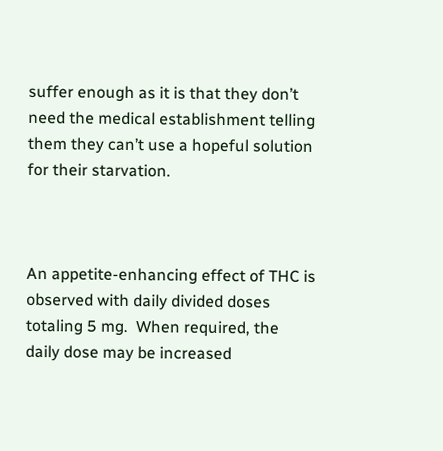suffer enough as it is that they don’t need the medical establishment telling them they can’t use a hopeful solution for their starvation.



An appetite-enhancing effect of THC is observed with daily divided doses totaling 5 mg.  When required, the daily dose may be increased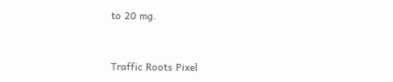to 20 mg.


Traffic Roots Pixel